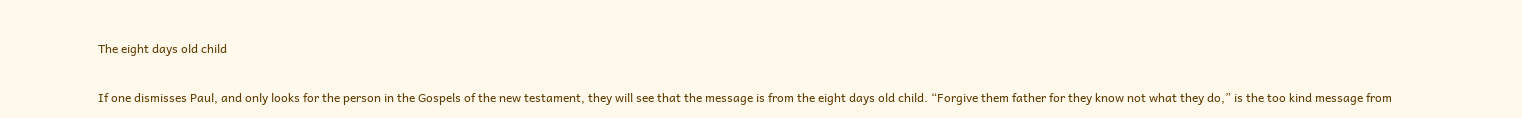The eight days old child

If one dismisses Paul, and only looks for the person in the Gospels of the new testament, they will see that the message is from the eight days old child. “Forgive them father for they know not what they do,” is the too kind message from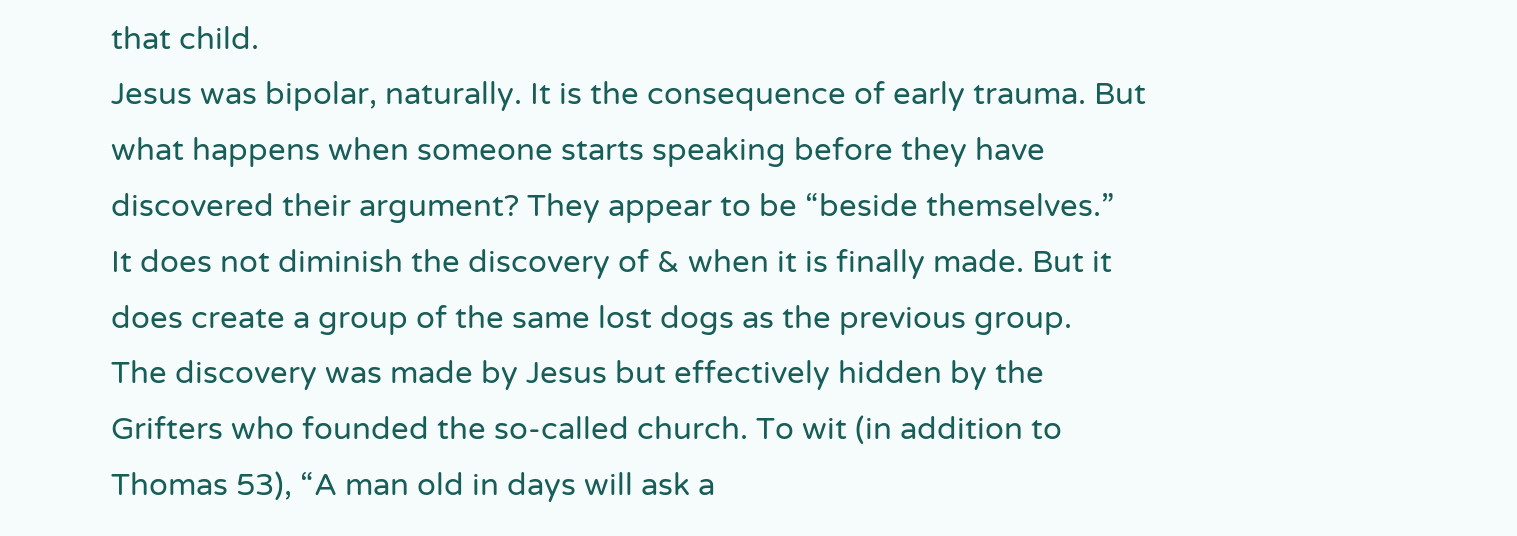that child.
Jesus was bipolar, naturally. It is the consequence of early trauma. But what happens when someone starts speaking before they have discovered their argument? They appear to be “beside themselves.”
It does not diminish the discovery of & when it is finally made. But it does create a group of the same lost dogs as the previous group.
The discovery was made by Jesus but effectively hidden by the Grifters who founded the so-called church. To wit (in addition to Thomas 53), “A man old in days will ask a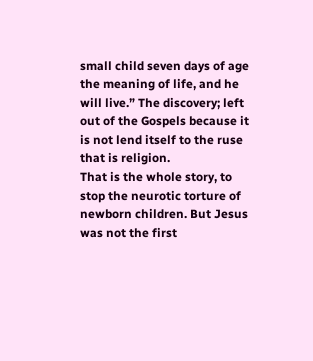small child seven days of age the meaning of life, and he will live.” The discovery; left out of the Gospels because it is not lend itself to the ruse that is religion.
That is the whole story, to stop the neurotic torture of newborn children. But Jesus was not the first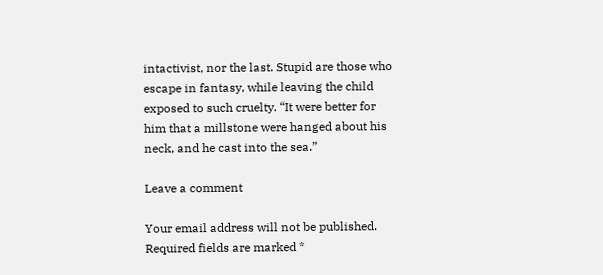intactivist, nor the last. Stupid are those who escape in fantasy, while leaving the child exposed to such cruelty. “It were better for him that a millstone were hanged about his neck, and he cast into the sea.”

Leave a comment

Your email address will not be published. Required fields are marked *